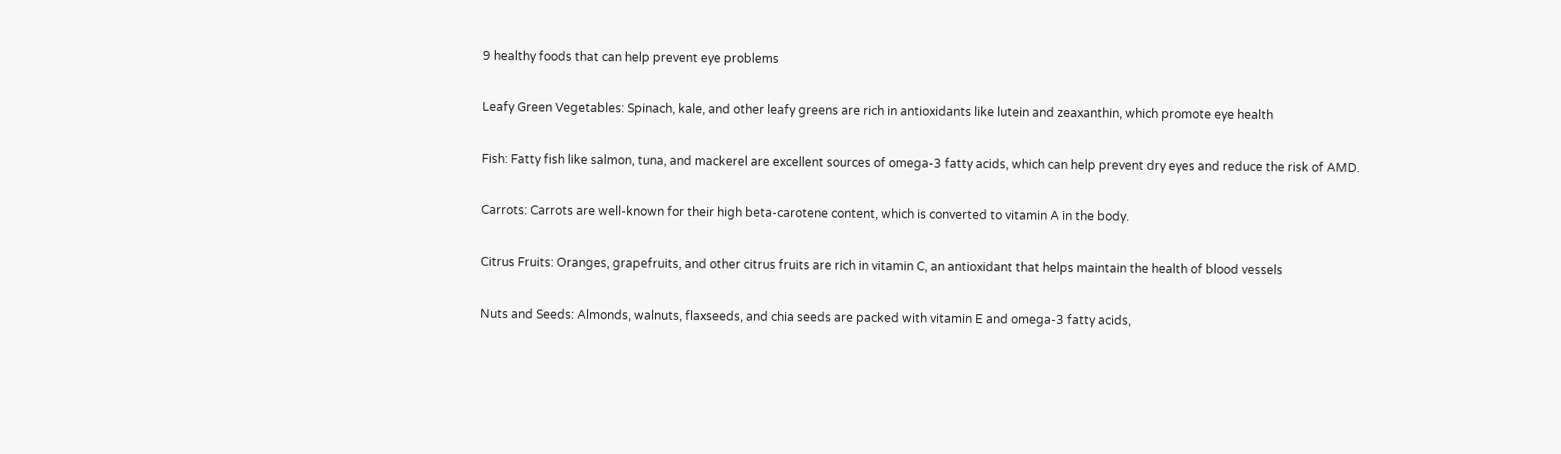9 healthy foods that can help prevent eye problems

Leafy Green Vegetables: Spinach, kale, and other leafy greens are rich in antioxidants like lutein and zeaxanthin, which promote eye health

Fish: Fatty fish like salmon, tuna, and mackerel are excellent sources of omega-3 fatty acids, which can help prevent dry eyes and reduce the risk of AMD.

Carrots: Carrots are well-known for their high beta-carotene content, which is converted to vitamin A in the body.

Citrus Fruits: Oranges, grapefruits, and other citrus fruits are rich in vitamin C, an antioxidant that helps maintain the health of blood vessels

Nuts and Seeds: Almonds, walnuts, flaxseeds, and chia seeds are packed with vitamin E and omega-3 fatty acids,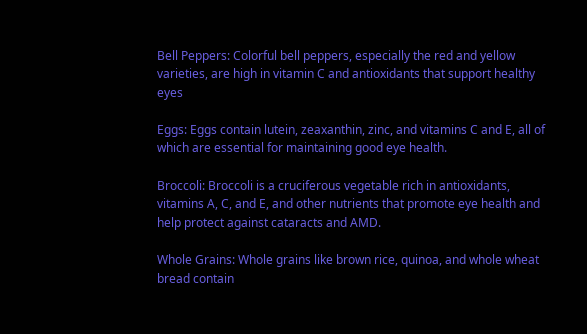Bell Peppers: Colorful bell peppers, especially the red and yellow varieties, are high in vitamin C and antioxidants that support healthy eyes

Eggs: Eggs contain lutein, zeaxanthin, zinc, and vitamins C and E, all of which are essential for maintaining good eye health.

Broccoli: Broccoli is a cruciferous vegetable rich in antioxidants, vitamins A, C, and E, and other nutrients that promote eye health and help protect against cataracts and AMD.

Whole Grains: Whole grains like brown rice, quinoa, and whole wheat bread contain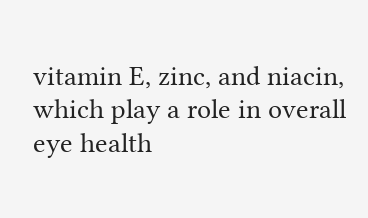vitamin E, zinc, and niacin, which play a role in overall eye health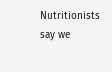Nutritionists say we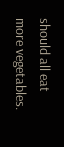should all eat more vegetables.